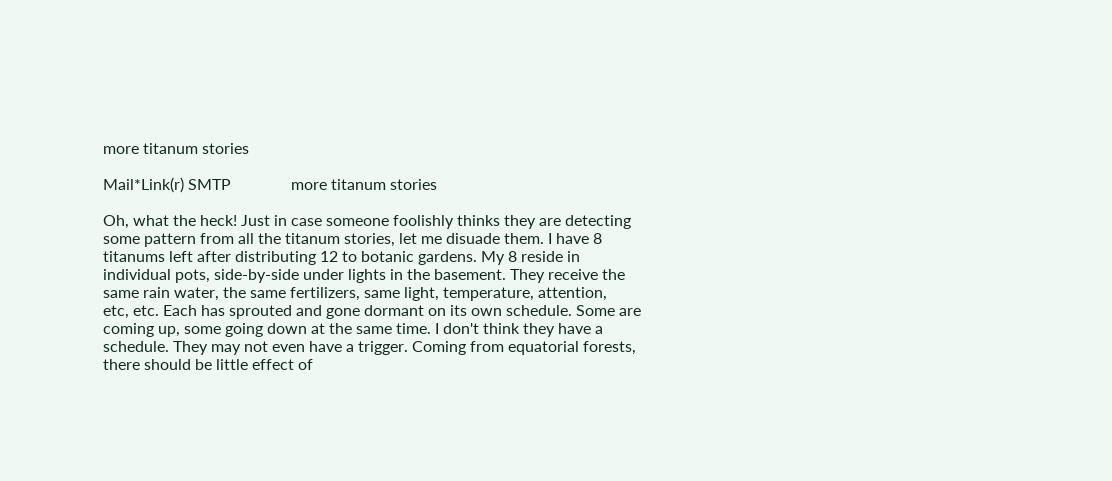more titanum stories

Mail*Link(r) SMTP               more titanum stories

Oh, what the heck! Just in case someone foolishly thinks they are detecting
some pattern from all the titanum stories, let me disuade them. I have 8
titanums left after distributing 12 to botanic gardens. My 8 reside in
individual pots, side-by-side under lights in the basement. They receive the
same rain water, the same fertilizers, same light, temperature, attention,
etc, etc. Each has sprouted and gone dormant on its own schedule. Some are
coming up, some going down at the same time. I don't think they have a
schedule. They may not even have a trigger. Coming from equatorial forests,
there should be little effect of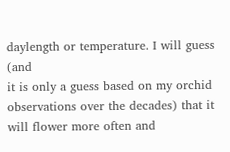daylength or temperature. I will guess (and
it is only a guess based on my orchid observations over the decades) that it
will flower more often and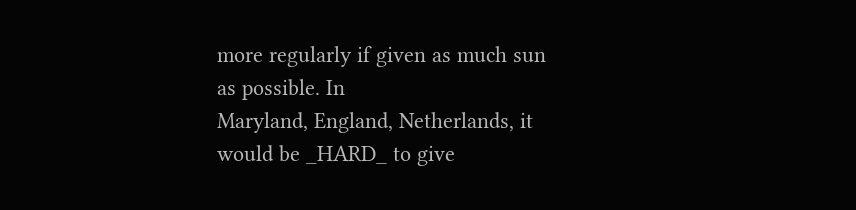more regularly if given as much sun as possible. In
Maryland, England, Netherlands, it would be _HARD_ to give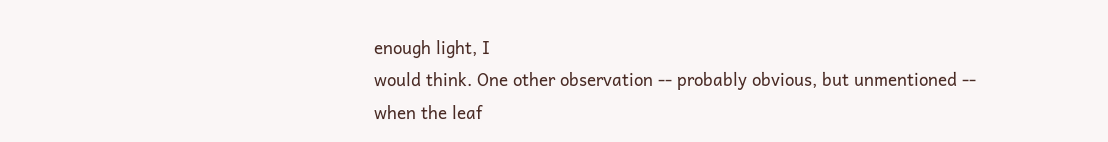enough light, I
would think. One other observation -- probably obvious, but unmentioned --
when the leaf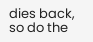dies back, so do the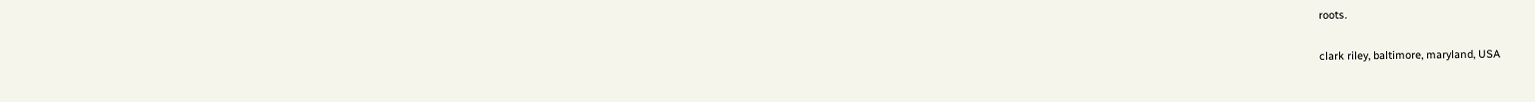roots.

clark riley, baltimore, maryland, USA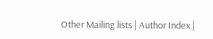Other Mailing lists | Author Index |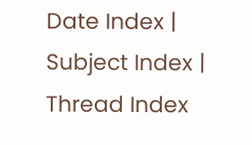Date Index | Subject Index | Thread Index